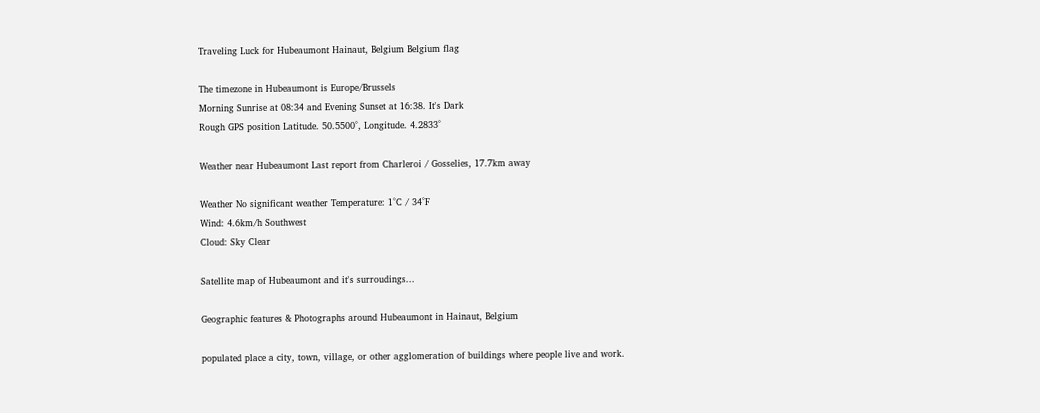Traveling Luck for Hubeaumont Hainaut, Belgium Belgium flag

The timezone in Hubeaumont is Europe/Brussels
Morning Sunrise at 08:34 and Evening Sunset at 16:38. It's Dark
Rough GPS position Latitude. 50.5500°, Longitude. 4.2833°

Weather near Hubeaumont Last report from Charleroi / Gosselies, 17.7km away

Weather No significant weather Temperature: 1°C / 34°F
Wind: 4.6km/h Southwest
Cloud: Sky Clear

Satellite map of Hubeaumont and it's surroudings...

Geographic features & Photographs around Hubeaumont in Hainaut, Belgium

populated place a city, town, village, or other agglomeration of buildings where people live and work.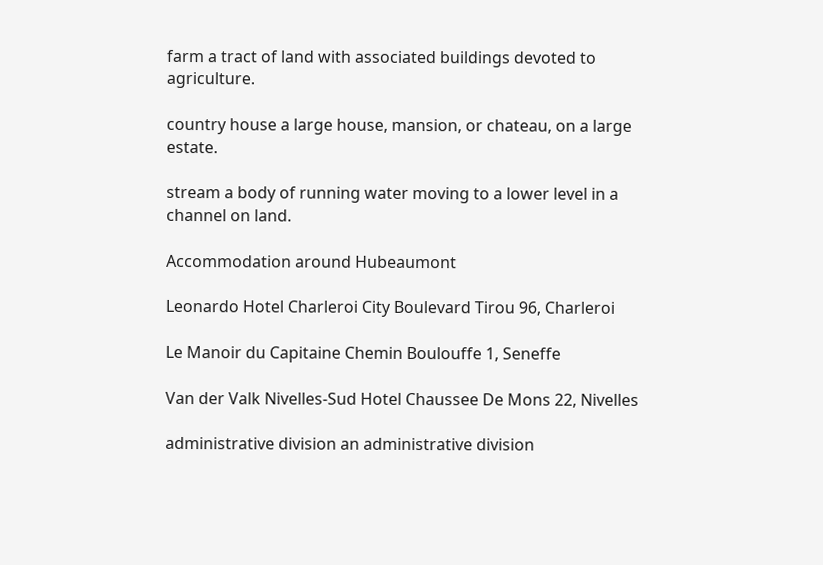farm a tract of land with associated buildings devoted to agriculture.

country house a large house, mansion, or chateau, on a large estate.

stream a body of running water moving to a lower level in a channel on land.

Accommodation around Hubeaumont

Leonardo Hotel Charleroi City Boulevard Tirou 96, Charleroi

Le Manoir du Capitaine Chemin Boulouffe 1, Seneffe

Van der Valk Nivelles-Sud Hotel Chaussee De Mons 22, Nivelles

administrative division an administrative division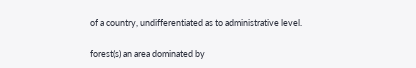of a country, undifferentiated as to administrative level.

forest(s) an area dominated by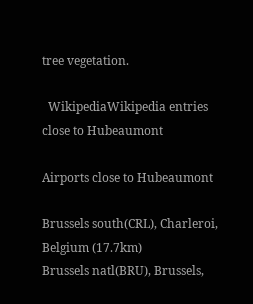tree vegetation.

  WikipediaWikipedia entries close to Hubeaumont

Airports close to Hubeaumont

Brussels south(CRL), Charleroi, Belgium (17.7km)
Brussels natl(BRU), Brussels,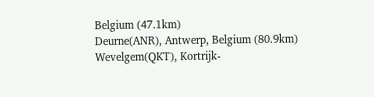Belgium (47.1km)
Deurne(ANR), Antwerp, Belgium (80.9km)
Wevelgem(QKT), Kortrijk-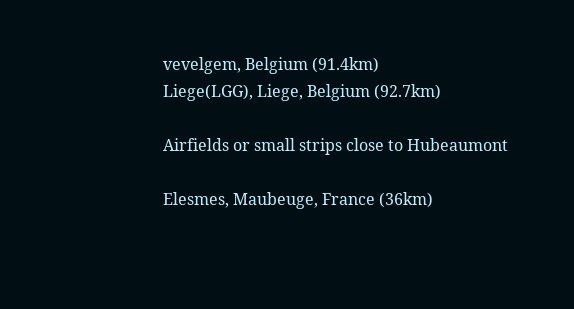vevelgem, Belgium (91.4km)
Liege(LGG), Liege, Belgium (92.7km)

Airfields or small strips close to Hubeaumont

Elesmes, Maubeuge, France (36km)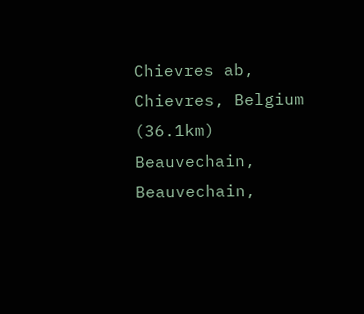Chievres ab, Chievres, Belgium (36.1km)
Beauvechain, Beauvechain,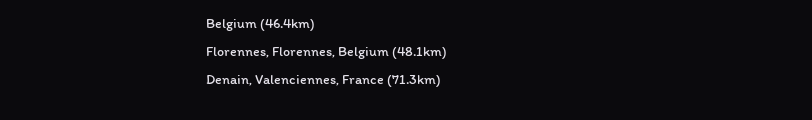Belgium (46.4km)
Florennes, Florennes, Belgium (48.1km)
Denain, Valenciennes, France (71.3km)